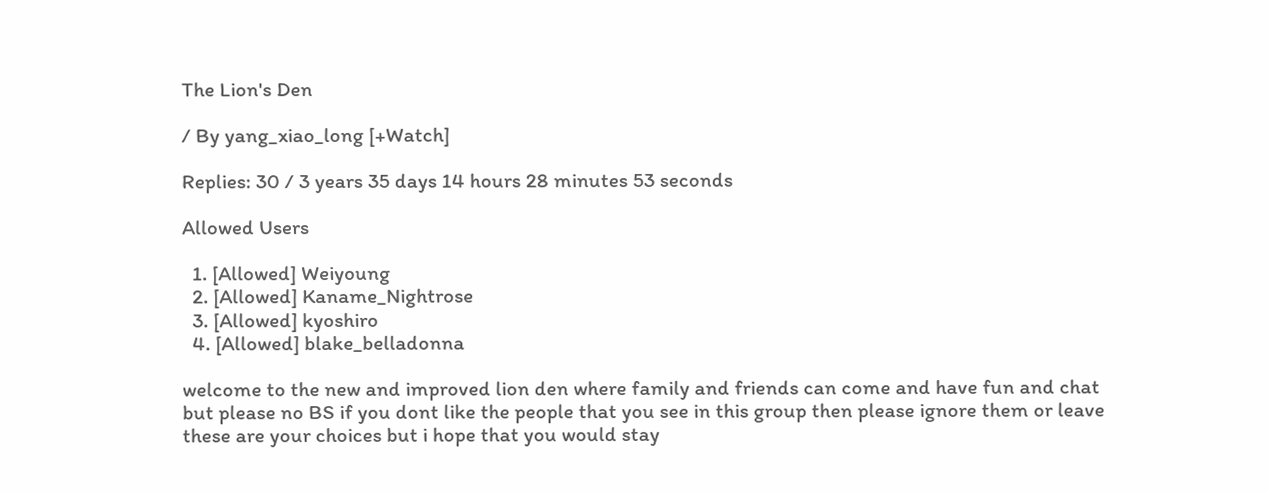The Lion's Den

/ By yang_xiao_long [+Watch]

Replies: 30 / 3 years 35 days 14 hours 28 minutes 53 seconds

Allowed Users

  1. [Allowed] Weiyoung
  2. [Allowed] Kaname_Nightrose
  3. [Allowed] kyoshiro
  4. [Allowed] blake_belladonna

welcome to the new and improved lion den where family and friends can come and have fun and chat but please no BS if you dont like the people that you see in this group then please ignore them or leave these are your choices but i hope that you would stay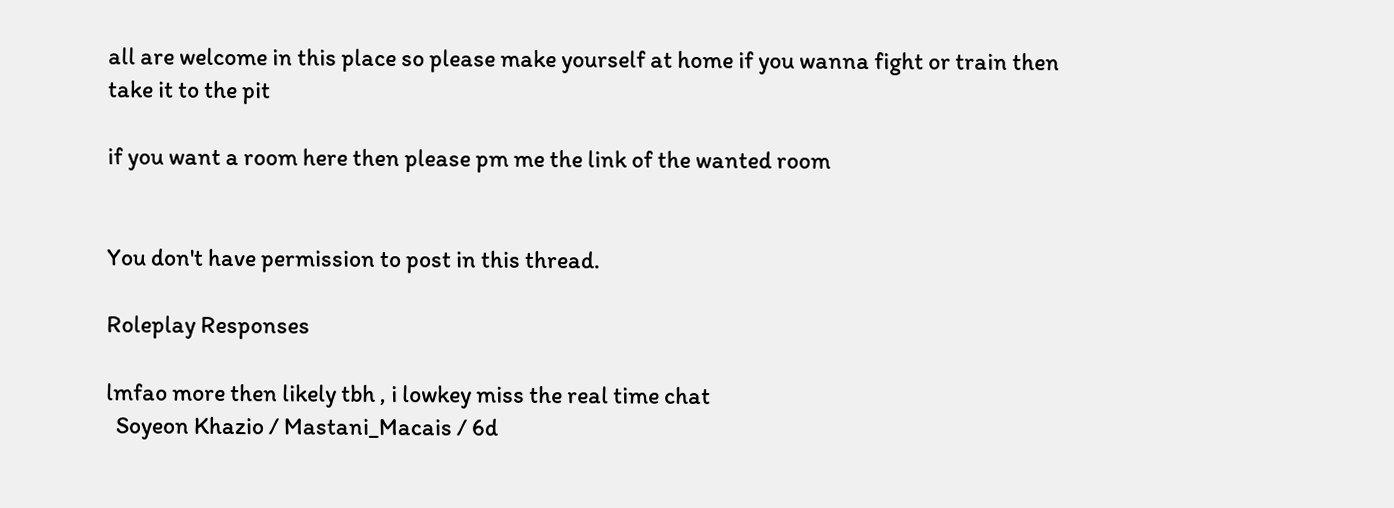all are welcome in this place so please make yourself at home if you wanna fight or train then take it to the pit

if you want a room here then please pm me the link of the wanted room


You don't have permission to post in this thread.

Roleplay Responses

lmfao more then likely tbh , i lowkey miss the real time chat
  Soyeon Khazio / Mastani_Macais / 6d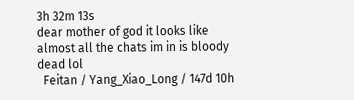3h 32m 13s
dear mother of god it looks like almost all the chats im in is bloody dead lol
  Feitan / Yang_Xiao_Long / 147d 10h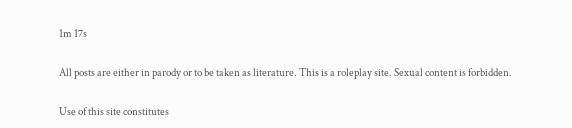1m 17s

All posts are either in parody or to be taken as literature. This is a roleplay site. Sexual content is forbidden.

Use of this site constitutes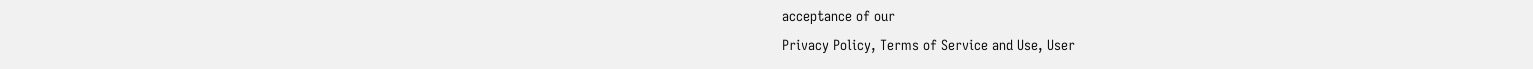acceptance of our
Privacy Policy, Terms of Service and Use, User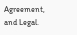Agreement, and Legal.